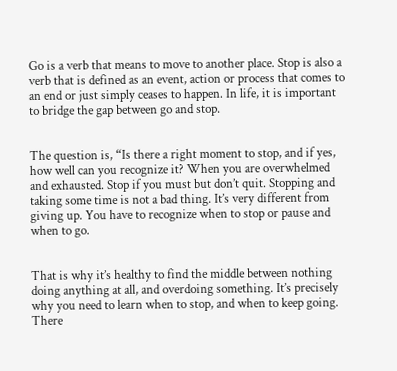Go is a verb that means to move to another place. Stop is also a verb that is defined as an event, action or process that comes to an end or just simply ceases to happen. In life, it is important to bridge the gap between go and stop.


The question is, “Is there a right moment to stop, and if yes, how well can you recognize it? When you are overwhelmed and exhausted. Stop if you must but don’t quit. Stopping and taking some time is not a bad thing. It’s very different from giving up. You have to recognize when to stop or pause and when to go.


That is why it’s healthy to find the middle between nothing doing anything at all, and overdoing something. It’s precisely why you need to learn when to stop, and when to keep going. There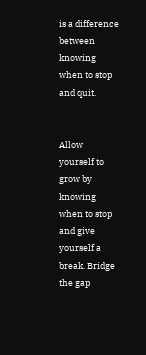is a difference between knowing when to stop and quit.


Allow yourself to grow by knowing when to stop and give yourself a break. Bridge the gap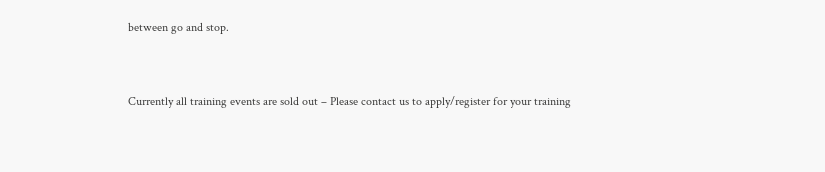between go and stop.


Currently all training events are sold out – Please contact us to apply/register for your training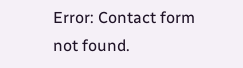Error: Contact form not found.